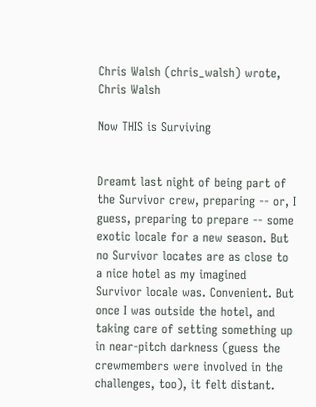Chris Walsh (chris_walsh) wrote,
Chris Walsh

Now THIS is Surviving


Dreamt last night of being part of the Survivor crew, preparing -- or, I guess, preparing to prepare -- some exotic locale for a new season. But no Survivor locates are as close to a nice hotel as my imagined Survivor locale was. Convenient. But once I was outside the hotel, and taking care of setting something up in near-pitch darkness (guess the crewmembers were involved in the challenges, too), it felt distant.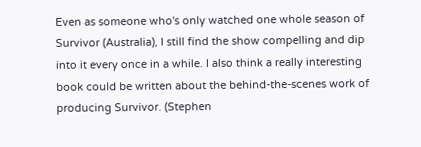Even as someone who's only watched one whole season of Survivor (Australia), I still find the show compelling and dip into it every once in a while. I also think a really interesting book could be written about the behind-the-scenes work of producing Survivor. (Stephen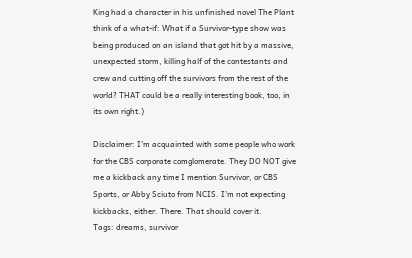King had a character in his unfinished novel The Plant think of a what-if: What if a Survivor-type show was being produced on an island that got hit by a massive, unexpected storm, killing half of the contestants and crew and cutting off the survivors from the rest of the world? THAT could be a really interesting book, too, in its own right.)

Disclaimer: I'm acquainted with some people who work for the CBS corporate comglomerate. They DO NOT give me a kickback any time I mention Survivor, or CBS Sports, or Abby Sciuto from NCIS. I'm not expecting kickbacks, either. There. That should cover it.
Tags: dreams, survivor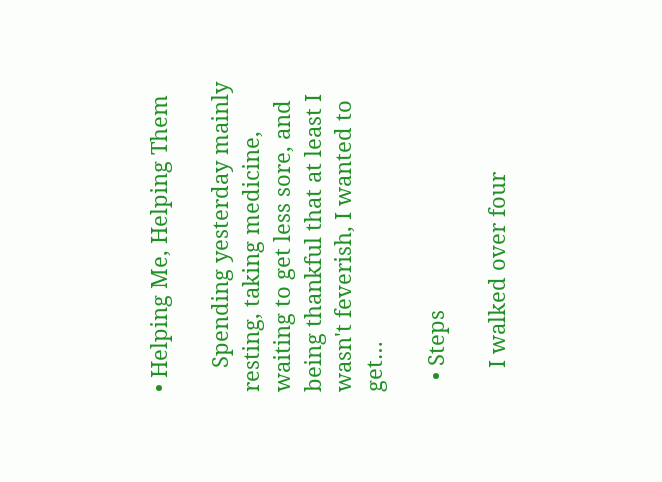• Helping Me, Helping Them

    Spending yesterday mainly resting, taking medicine, waiting to get less sore, and being thankful that at least I wasn't feverish, I wanted to get…

  • Steps

    I walked over four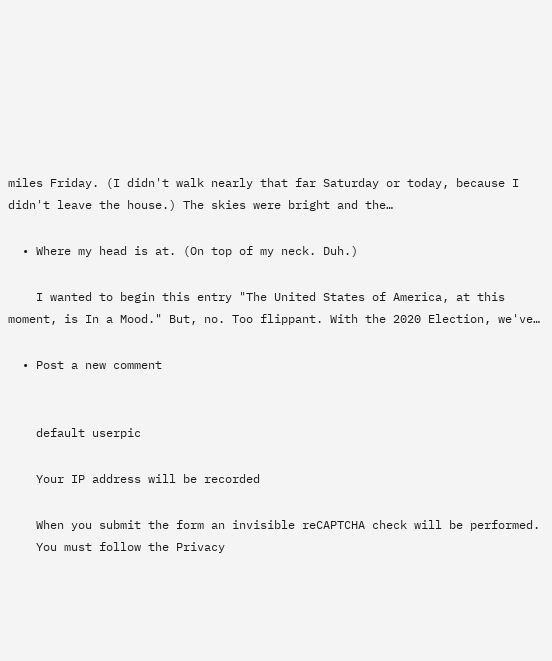miles Friday. (I didn't walk nearly that far Saturday or today, because I didn't leave the house.) The skies were bright and the…

  • Where my head is at. (On top of my neck. Duh.)

    I wanted to begin this entry "The United States of America, at this moment, is In a Mood." But, no. Too flippant. With the 2020 Election, we've…

  • Post a new comment


    default userpic

    Your IP address will be recorded

    When you submit the form an invisible reCAPTCHA check will be performed.
    You must follow the Privacy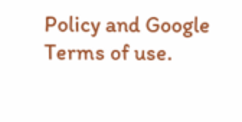Policy and Google Terms of use.